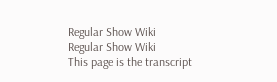Regular Show Wiki
Regular Show Wiki
This page is the transcript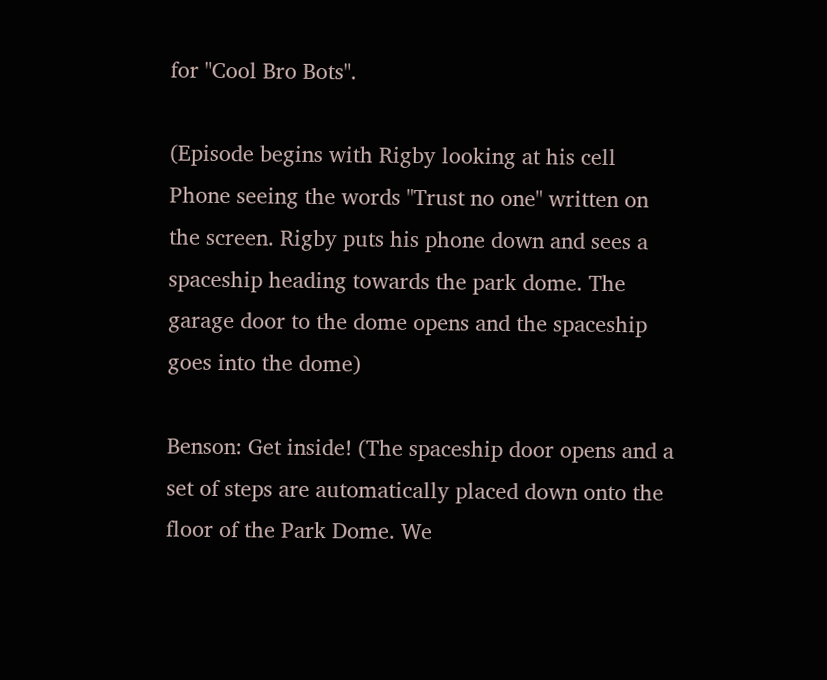for "Cool Bro Bots".

(Episode begins with Rigby looking at his cell Phone seeing the words "Trust no one" written on the screen. Rigby puts his phone down and sees a spaceship heading towards the park dome. The garage door to the dome opens and the spaceship goes into the dome)

Benson: Get inside! (The spaceship door opens and a set of steps are automatically placed down onto the floor of the Park Dome. We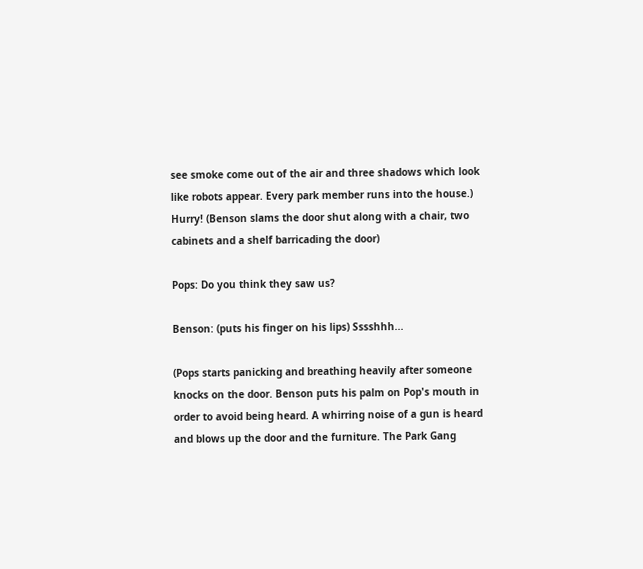see smoke come out of the air and three shadows which look like robots appear. Every park member runs into the house.) Hurry! (Benson slams the door shut along with a chair, two cabinets and a shelf barricading the door)

Pops: Do you think they saw us?

Benson: (puts his finger on his lips) Sssshhh...

(Pops starts panicking and breathing heavily after someone knocks on the door. Benson puts his palm on Pop's mouth in order to avoid being heard. A whirring noise of a gun is heard and blows up the door and the furniture. The Park Gang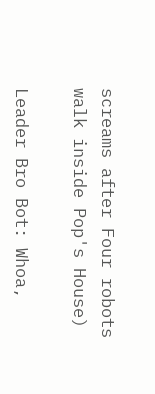screams after Four robots walk inside Pop's House)

Leader Bro Bot: Whoa,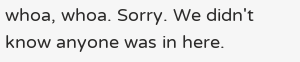whoa, whoa. Sorry. We didn't know anyone was in here.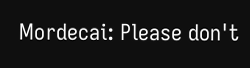Mordecai: Please don't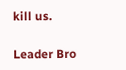kill us.

Leader Bro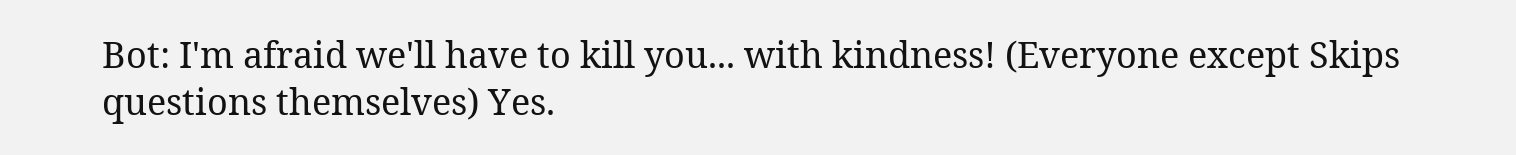Bot: I'm afraid we'll have to kill you... with kindness! (Everyone except Skips questions themselves) Yes.